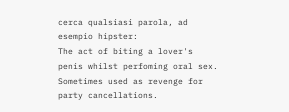cerca qualsiasi parola, ad esempio hipster:
The act of biting a lover's penis whilst perfoming oral sex. Sometimes used as revenge for party cancellations.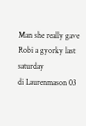Man she really gave Robi a gyorky last saturday
di Laurenmason 03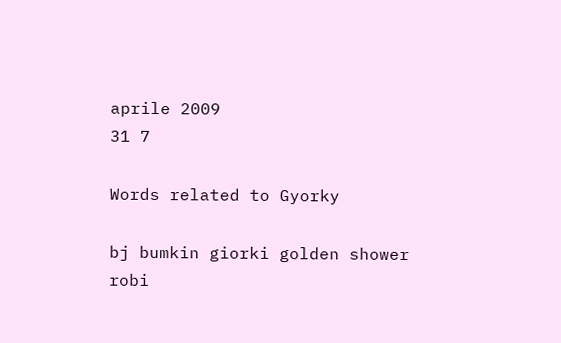aprile 2009
31 7

Words related to Gyorky

bj bumkin giorki golden shower robi